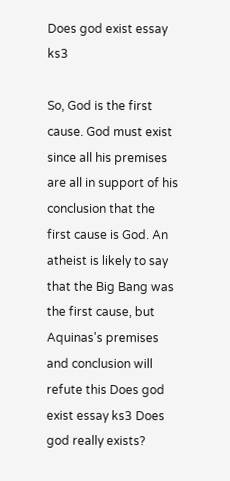Does god exist essay ks3

So, God is the first cause. God must exist since all his premises are all in support of his conclusion that the first cause is God. An atheist is likely to say that the Big Bang was the first cause, but Aquinas's premises and conclusion will refute this Does god exist essay ks3 Does god really exists?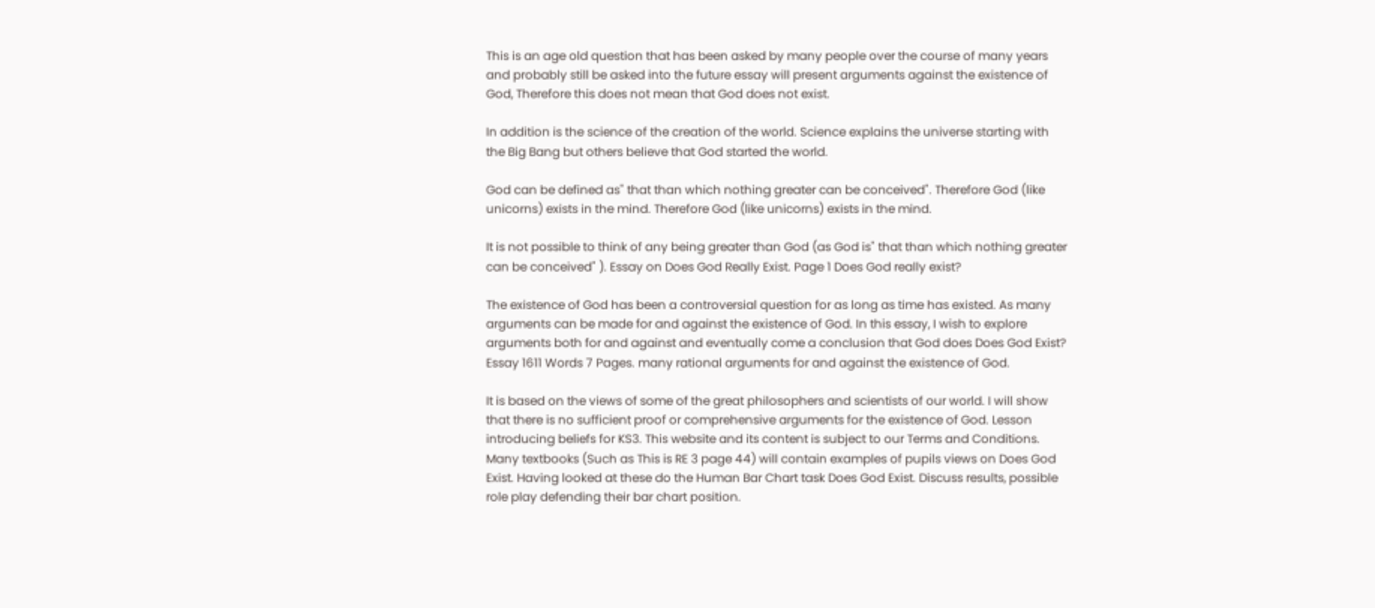This is an age old question that has been asked by many people over the course of many years and probably still be asked into the future essay will present arguments against the existence of God, Therefore this does not mean that God does not exist.

In addition is the science of the creation of the world. Science explains the universe starting with the Big Bang but others believe that God started the world.

God can be defined as" that than which nothing greater can be conceived". Therefore God (like unicorns) exists in the mind. Therefore God (like unicorns) exists in the mind.

It is not possible to think of any being greater than God (as God is" that than which nothing greater can be conceived" ). Essay on Does God Really Exist. Page 1 Does God really exist?

The existence of God has been a controversial question for as long as time has existed. As many arguments can be made for and against the existence of God. In this essay, I wish to explore arguments both for and against and eventually come a conclusion that God does Does God Exist? Essay 1611 Words 7 Pages. many rational arguments for and against the existence of God.

It is based on the views of some of the great philosophers and scientists of our world. I will show that there is no sufficient proof or comprehensive arguments for the existence of God. Lesson introducing beliefs for KS3. This website and its content is subject to our Terms and Conditions. Many textbooks (Such as This is RE 3 page 44) will contain examples of pupils views on Does God Exist. Having looked at these do the Human Bar Chart task Does God Exist. Discuss results, possible role play defending their bar chart position.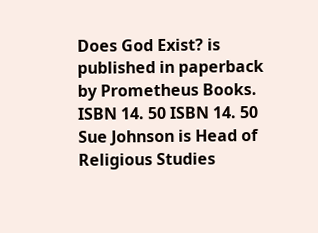Does God Exist? is published in paperback by Prometheus Books. ISBN 14. 50 ISBN 14. 50 Sue Johnson is Head of Religious Studies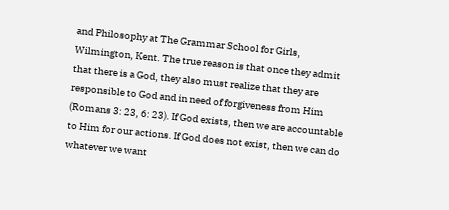and Philosophy at The Grammar School for Girls, Wilmington, Kent. The true reason is that once they admit that there is a God, they also must realize that they are responsible to God and in need of forgiveness from Him (Romans 3: 23, 6: 23). If God exists, then we are accountable to Him for our actions. If God does not exist, then we can do whatever we want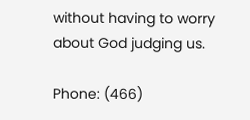without having to worry about God judging us.

Phone: (466)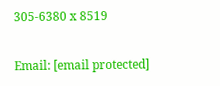305-6380 x 8519

Email: [email protected]